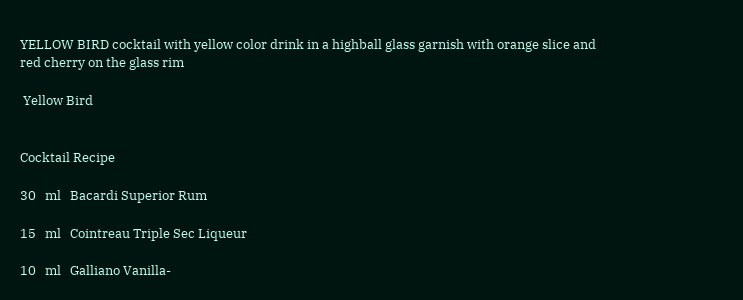YELLOW BIRD cocktail with yellow color drink in a highball glass garnish with orange slice and red cherry on the glass rim

 Yellow Bird


Cocktail Recipe

30   ml   Bacardi Superior Rum

15   ml   Cointreau Triple Sec Liqueur

10   ml   Galliano Vanilla-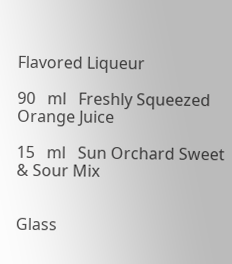Flavored Liqueur

90   ml   Freshly Squeezed Orange Juice

15   ml   Sun Orchard Sweet & Sour Mix


Glass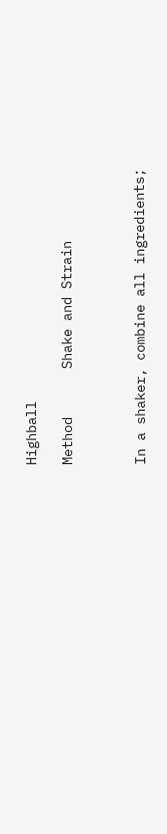Highball

Method      Shake and Strain



In a shaker, combine all ingredients;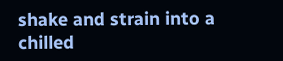shake and strain into a chilled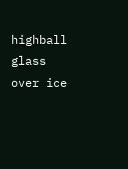highball glass over ice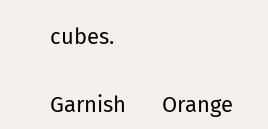cubes.

Garnish      Orange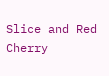Slice and Red Cherry